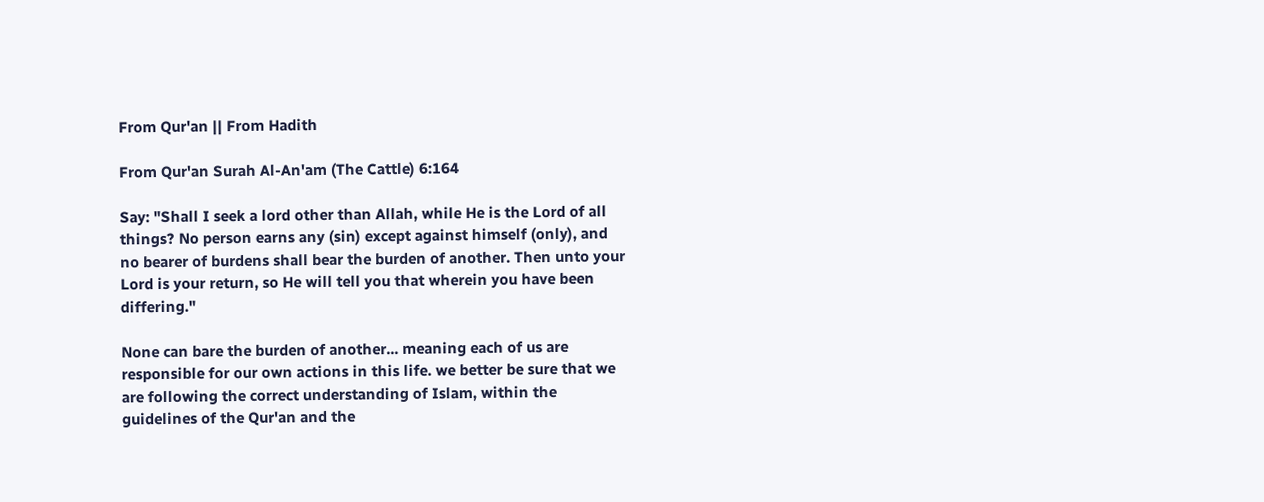From Qur'an || From Hadith

From Qur'an Surah Al-An'am (The Cattle) 6:164

Say: "Shall I seek a lord other than Allah, while He is the Lord of all things? No person earns any (sin) except against himself (only), and no bearer of burdens shall bear the burden of another. Then unto your Lord is your return, so He will tell you that wherein you have been differing."

None can bare the burden of another... meaning each of us are responsible for our own actions in this life. we better be sure that we are following the correct understanding of Islam, within the guidelines of the Qur'an and the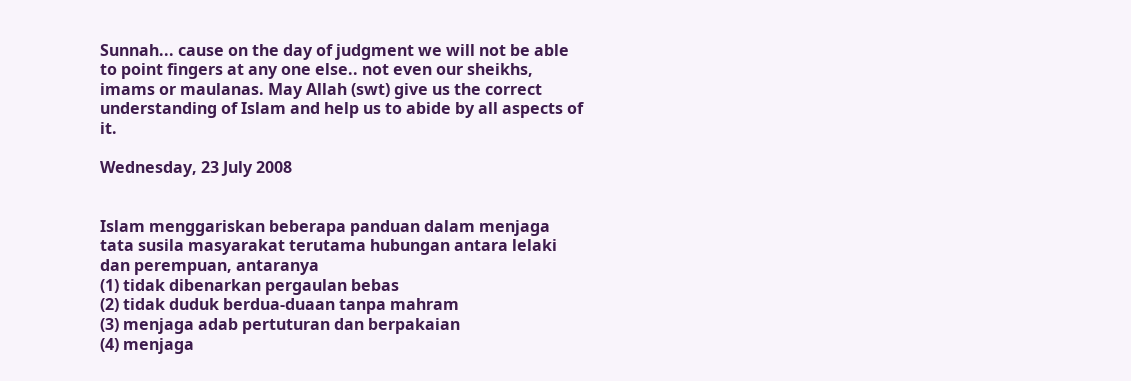Sunnah... cause on the day of judgment we will not be able to point fingers at any one else.. not even our sheikhs, imams or maulanas. May Allah (swt) give us the correct understanding of Islam and help us to abide by all aspects of it.

Wednesday, 23 July 2008


Islam menggariskan beberapa panduan dalam menjaga tata susila masyarakat terutama hubungan antara lelaki dan perempuan, antaranya
(1) tidak dibenarkan pergaulan bebas
(2) tidak duduk berdua-duaan tanpa mahram
(3) menjaga adab pertuturan dan berpakaian
(4) menjaga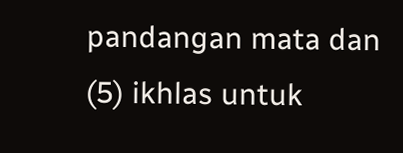pandangan mata dan
(5) ikhlas untuk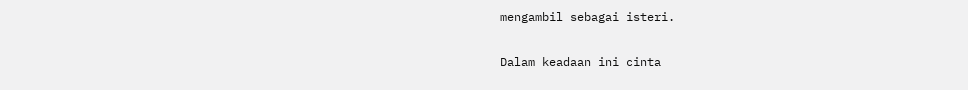mengambil sebagai isteri.

Dalam keadaan ini cinta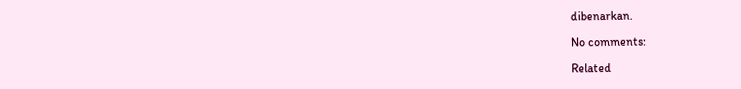dibenarkan.

No comments:

Related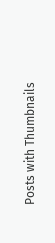Posts with Thumbnails